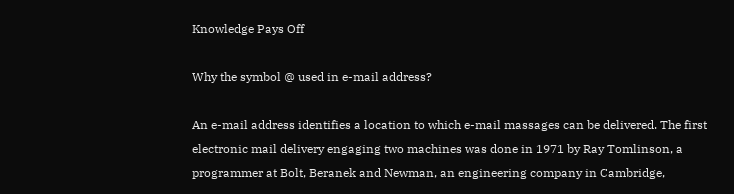Knowledge Pays Off

Why the symbol @ used in e-mail address?

An e-mail address identifies a location to which e-mail massages can be delivered. The first electronic mail delivery engaging two machines was done in 1971 by Ray Tomlinson, a programmer at Bolt, Beranek and Newman, an engineering company in Cambridge,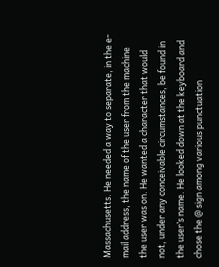Massachusetts. He needed a way to separate, in the e-mail address, the name of the user from the machine the user was on. He wanted a character that would not, under any conceivable circumstances, be found in the user’s name. He looked down at the keyboard and chose the @ sign among various punctuation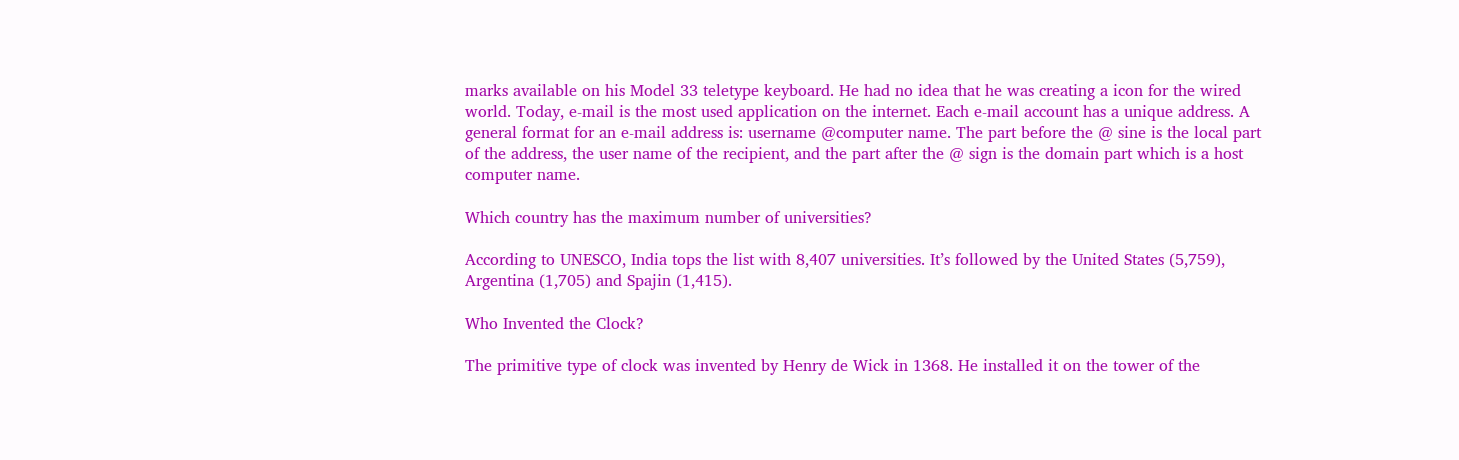marks available on his Model 33 teletype keyboard. He had no idea that he was creating a icon for the wired world. Today, e-mail is the most used application on the internet. Each e-mail account has a unique address. A general format for an e-mail address is: username @computer name. The part before the @ sine is the local part of the address, the user name of the recipient, and the part after the @ sign is the domain part which is a host computer name.

Which country has the maximum number of universities?

According to UNESCO, India tops the list with 8,407 universities. It’s followed by the United States (5,759), Argentina (1,705) and Spajin (1,415).

Who Invented the Clock?

The primitive type of clock was invented by Henry de Wick in 1368. He installed it on the tower of the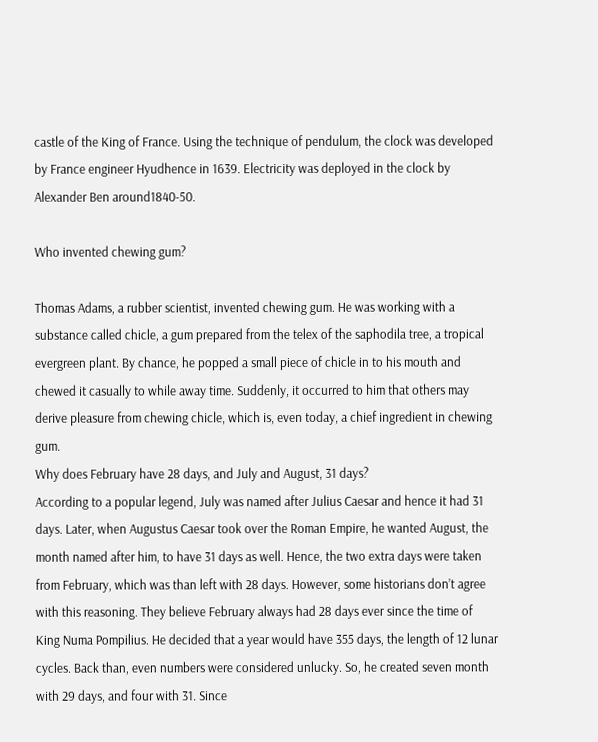castle of the King of France. Using the technique of pendulum, the clock was developed by France engineer Hyudhence in 1639. Electricity was deployed in the clock by Alexander Ben around1840-50.

Who invented chewing gum?

Thomas Adams, a rubber scientist, invented chewing gum. He was working with a substance called chicle, a gum prepared from the telex of the saphodila tree, a tropical evergreen plant. By chance, he popped a small piece of chicle in to his mouth and chewed it casually to while away time. Suddenly, it occurred to him that others may derive pleasure from chewing chicle, which is, even today, a chief ingredient in chewing gum.
Why does February have 28 days, and July and August, 31 days?
According to a popular legend, July was named after Julius Caesar and hence it had 31 days. Later, when Augustus Caesar took over the Roman Empire, he wanted August, the month named after him, to have 31 days as well. Hence, the two extra days were taken from February, which was than left with 28 days. However, some historians don’t agree with this reasoning. They believe February always had 28 days ever since the time of King Numa Pompilius. He decided that a year would have 355 days, the length of 12 lunar cycles. Back than, even numbers were considered unlucky. So, he created seven month with 29 days, and four with 31. Since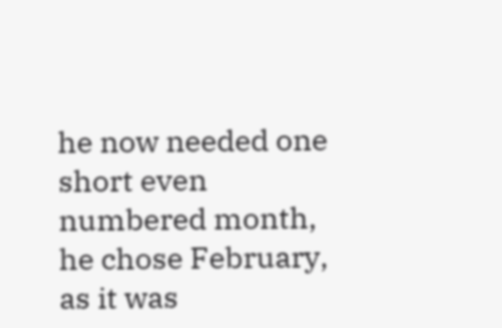he now needed one short even numbered month, he chose February, as it was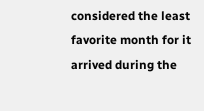considered the least favorite month for it arrived during the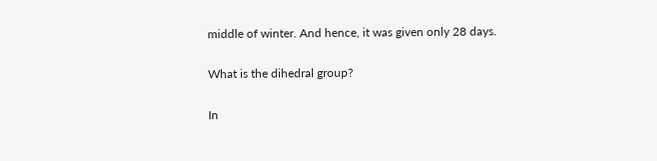middle of winter. And hence, it was given only 28 days.

What is the dihedral group?

In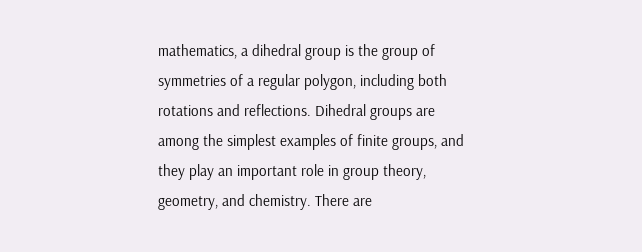mathematics, a dihedral group is the group of symmetries of a regular polygon, including both rotations and reflections. Dihedral groups are among the simplest examples of finite groups, and they play an important role in group theory, geometry, and chemistry. There are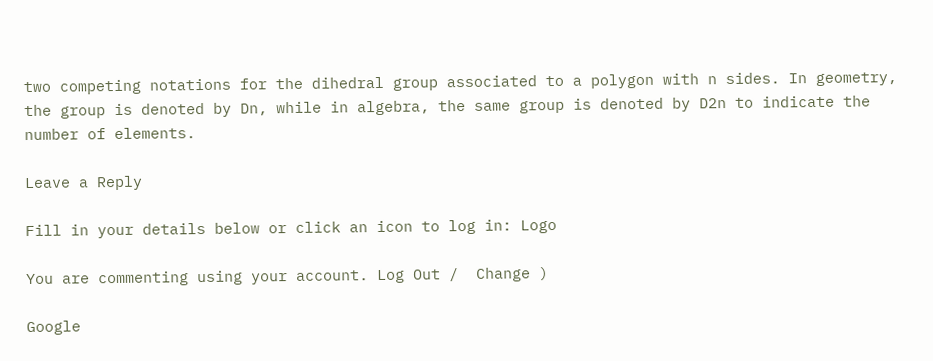two competing notations for the dihedral group associated to a polygon with n sides. In geometry, the group is denoted by Dn, while in algebra, the same group is denoted by D2n to indicate the number of elements.

Leave a Reply

Fill in your details below or click an icon to log in: Logo

You are commenting using your account. Log Out /  Change )

Google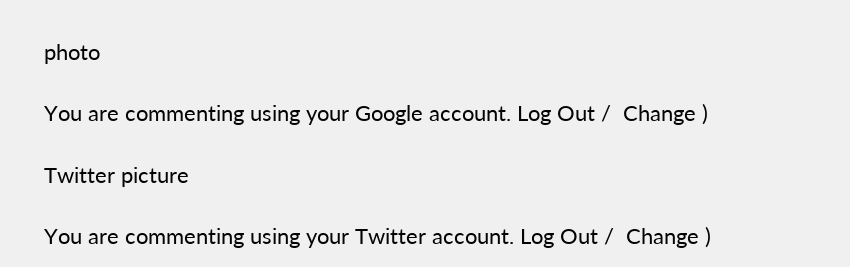photo

You are commenting using your Google account. Log Out /  Change )

Twitter picture

You are commenting using your Twitter account. Log Out /  Change )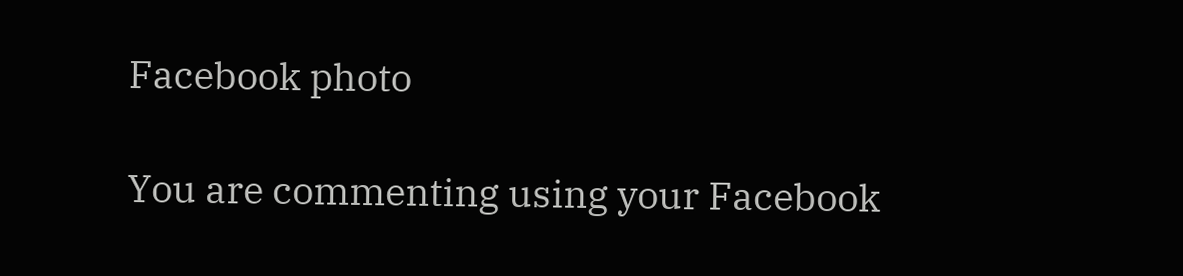Facebook photo

You are commenting using your Facebook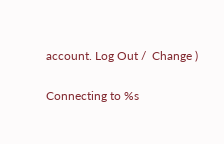account. Log Out /  Change )

Connecting to %s